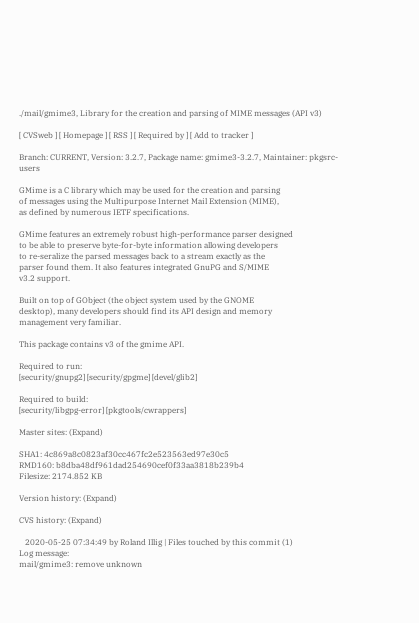./mail/gmime3, Library for the creation and parsing of MIME messages (API v3)

[ CVSweb ] [ Homepage ] [ RSS ] [ Required by ] [ Add to tracker ]

Branch: CURRENT, Version: 3.2.7, Package name: gmime3-3.2.7, Maintainer: pkgsrc-users

GMime is a C library which may be used for the creation and parsing
of messages using the Multipurpose Internet Mail Extension (MIME),
as defined by numerous IETF specifications.

GMime features an extremely robust high-performance parser designed
to be able to preserve byte-for-byte information allowing developers
to re-seralize the parsed messages back to a stream exactly as the
parser found them. It also features integrated GnuPG and S/MIME
v3.2 support.

Built on top of GObject (the object system used by the GNOME
desktop), many developers should find its API design and memory
management very familiar.

This package contains v3 of the gmime API.

Required to run:
[security/gnupg2] [security/gpgme] [devel/glib2]

Required to build:
[security/libgpg-error] [pkgtools/cwrappers]

Master sites: (Expand)

SHA1: 4c869a8c0823af30cc467fc2e523563ed97e30c5
RMD160: b8dba48df961dad254690cef0f33aa3818b239b4
Filesize: 2174.852 KB

Version history: (Expand)

CVS history: (Expand)

   2020-05-25 07:34:49 by Roland Illig | Files touched by this commit (1)
Log message:
mail/gmime3: remove unknown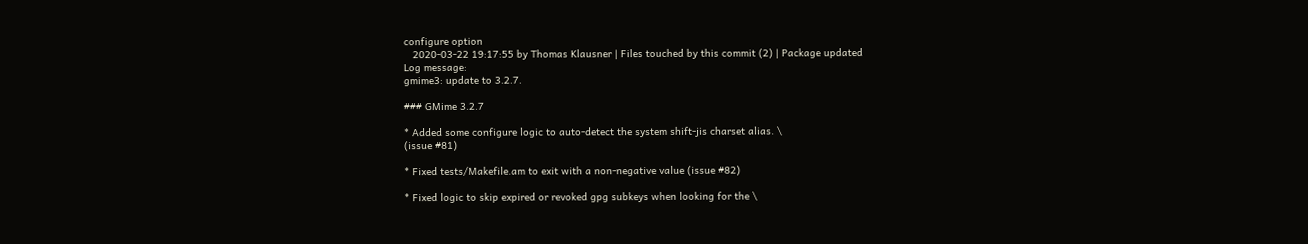configure option
   2020-03-22 19:17:55 by Thomas Klausner | Files touched by this commit (2) | Package updated
Log message:
gmime3: update to 3.2.7.

### GMime 3.2.7

* Added some configure logic to auto-detect the system shift-jis charset alias. \
(issue #81)

* Fixed tests/Makefile.am to exit with a non-negative value (issue #82)

* Fixed logic to skip expired or revoked gpg subkeys when looking for the \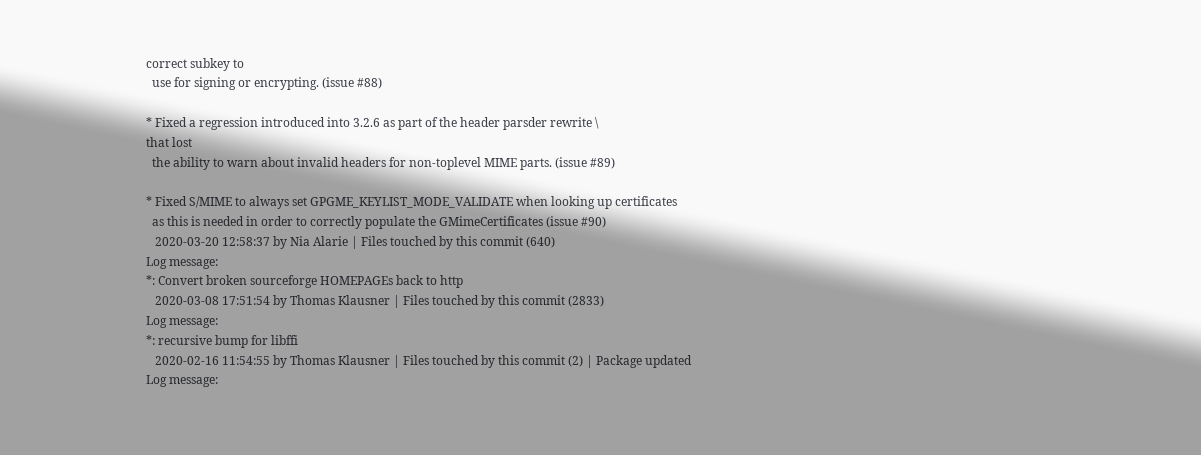correct subkey to
  use for signing or encrypting. (issue #88)

* Fixed a regression introduced into 3.2.6 as part of the header parsder rewrite \
that lost
  the ability to warn about invalid headers for non-toplevel MIME parts. (issue #89)

* Fixed S/MIME to always set GPGME_KEYLIST_MODE_VALIDATE when looking up certificates
  as this is needed in order to correctly populate the GMimeCertificates (issue #90)
   2020-03-20 12:58:37 by Nia Alarie | Files touched by this commit (640)
Log message:
*: Convert broken sourceforge HOMEPAGEs back to http
   2020-03-08 17:51:54 by Thomas Klausner | Files touched by this commit (2833)
Log message:
*: recursive bump for libffi
   2020-02-16 11:54:55 by Thomas Klausner | Files touched by this commit (2) | Package updated
Log message: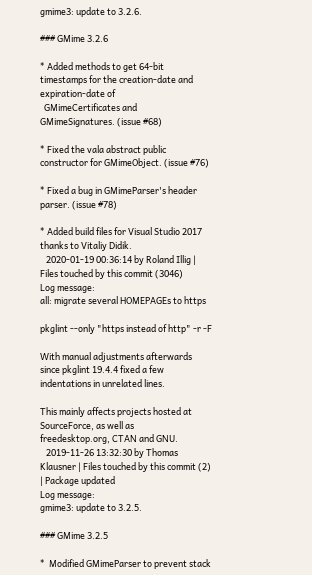gmime3: update to 3.2.6.

### GMime 3.2.6

* Added methods to get 64-bit timestamps for the creation-date and expiration-date of
  GMimeCertificates and GMimeSignatures. (issue #68)

* Fixed the vala abstract public constructor for GMimeObject. (issue #76)

* Fixed a bug in GMimeParser's header parser. (issue #78)

* Added build files for Visual Studio 2017 thanks to Vitaliy Didik.
   2020-01-19 00:36:14 by Roland Illig | Files touched by this commit (3046)
Log message:
all: migrate several HOMEPAGEs to https

pkglint --only "https instead of http" -r -F

With manual adjustments afterwards since pkglint 19.4.4 fixed a few
indentations in unrelated lines.

This mainly affects projects hosted at SourceForce, as well as
freedesktop.org, CTAN and GNU.
   2019-11-26 13:32:30 by Thomas Klausner | Files touched by this commit (2) | Package updated
Log message:
gmime3: update to 3.2.5.

### GMime 3.2.5

*  Modified GMimeParser to prevent stack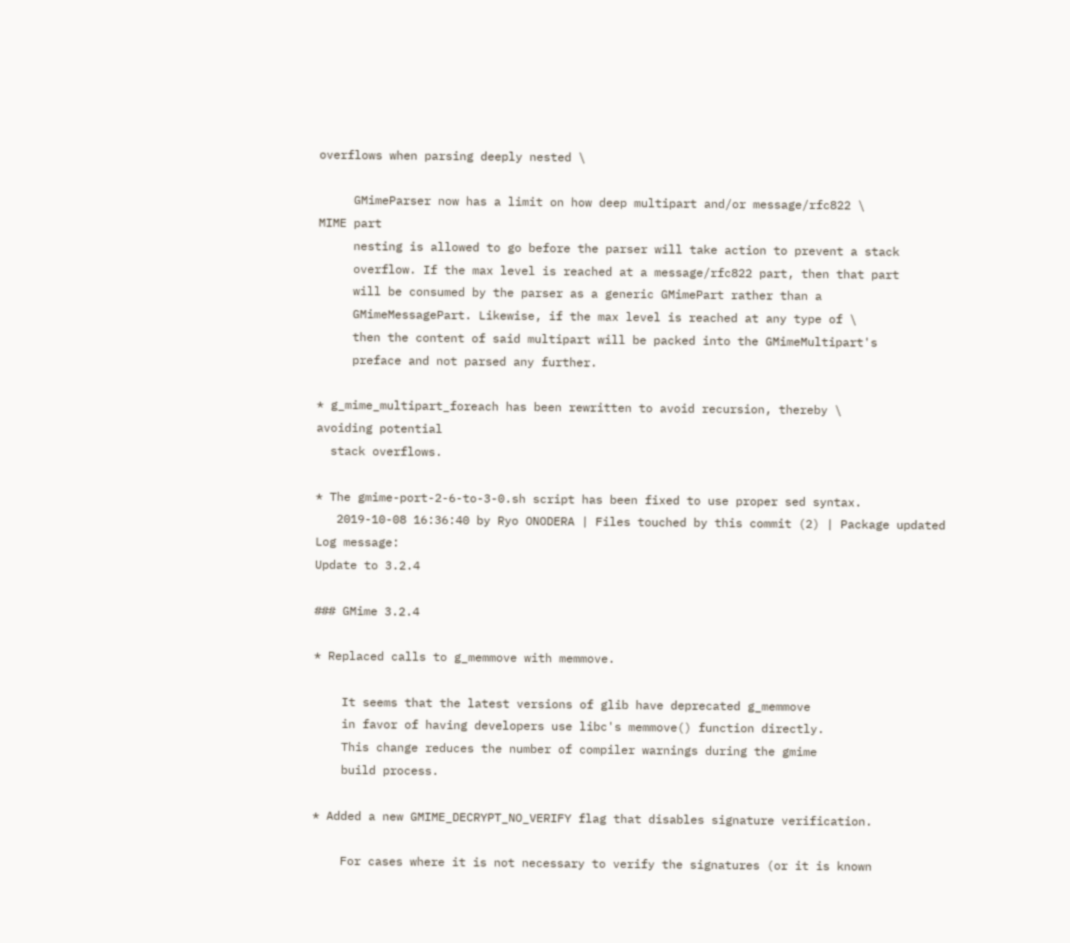overflows when parsing deeply nested \

     GMimeParser now has a limit on how deep multipart and/or message/rfc822 \
MIME part
     nesting is allowed to go before the parser will take action to prevent a stack
     overflow. If the max level is reached at a message/rfc822 part, then that part
     will be consumed by the parser as a generic GMimePart rather than a
     GMimeMessagePart. Likewise, if the max level is reached at any type of \
     then the content of said multipart will be packed into the GMimeMultipart's
     preface and not parsed any further.

* g_mime_multipart_foreach has been rewritten to avoid recursion, thereby \
avoiding potential
  stack overflows.

* The gmime-port-2-6-to-3-0.sh script has been fixed to use proper sed syntax.
   2019-10-08 16:36:40 by Ryo ONODERA | Files touched by this commit (2) | Package updated
Log message:
Update to 3.2.4

### GMime 3.2.4

* Replaced calls to g_memmove with memmove.

    It seems that the latest versions of glib have deprecated g_memmove
    in favor of having developers use libc's memmove() function directly.
    This change reduces the number of compiler warnings during the gmime
    build process.

* Added a new GMIME_DECRYPT_NO_VERIFY flag that disables signature verification.

    For cases where it is not necessary to verify the signatures (or it is known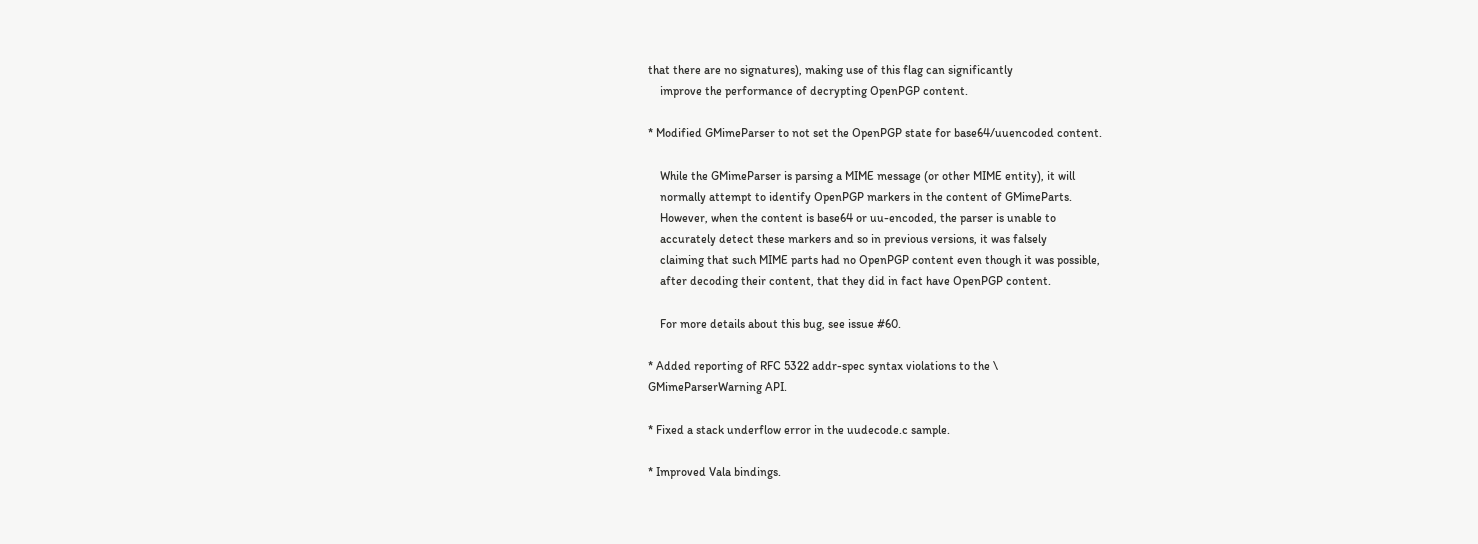that there are no signatures), making use of this flag can significantly
    improve the performance of decrypting OpenPGP content.

* Modified GMimeParser to not set the OpenPGP state for base64/uuencoded content.

    While the GMimeParser is parsing a MIME message (or other MIME entity), it will
    normally attempt to identify OpenPGP markers in the content of GMimeParts.
    However, when the content is base64 or uu-encoded, the parser is unable to
    accurately detect these markers and so in previous versions, it was falsely
    claiming that such MIME parts had no OpenPGP content even though it was possible,
    after decoding their content, that they did in fact have OpenPGP content.

    For more details about this bug, see issue #60.

* Added reporting of RFC 5322 addr-spec syntax violations to the \
GMimeParserWarning API.

* Fixed a stack underflow error in the uudecode.c sample.

* Improved Vala bindings.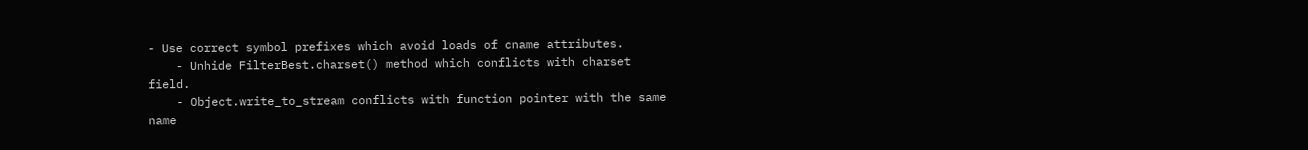- Use correct symbol prefixes which avoid loads of cname attributes.
    - Unhide FilterBest.charset() method which conflicts with charset field.
    - Object.write_to_stream conflicts with function pointer with the same name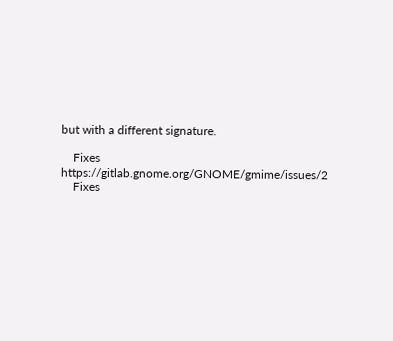but with a different signature.

    Fixes https://gitlab.gnome.org/GNOME/gmime/issues/2
    Fixes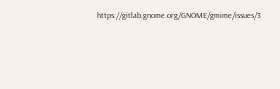https://gitlab.gnome.org/GNOME/gmime/issues/3